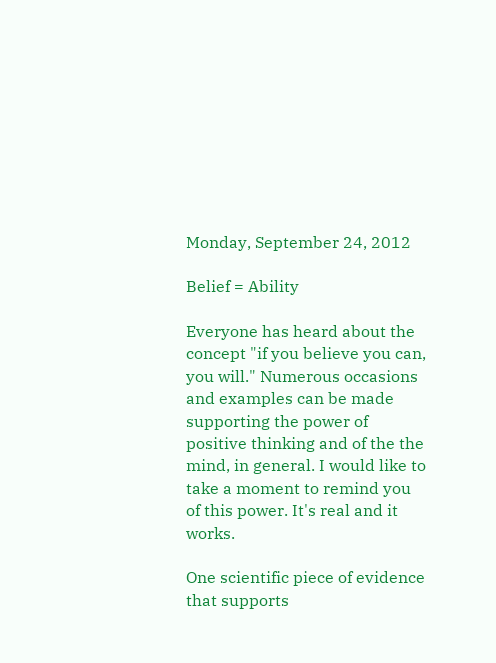Monday, September 24, 2012

Belief = Ability

Everyone has heard about the concept "if you believe you can, you will." Numerous occasions and examples can be made supporting the power of positive thinking and of the the mind, in general. I would like to take a moment to remind you of this power. It's real and it works.

One scientific piece of evidence that supports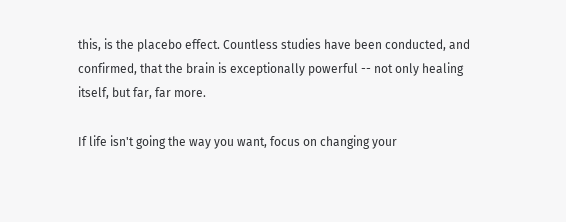this, is the placebo effect. Countless studies have been conducted, and confirmed, that the brain is exceptionally powerful -- not only healing itself, but far, far more.

If life isn't going the way you want, focus on changing your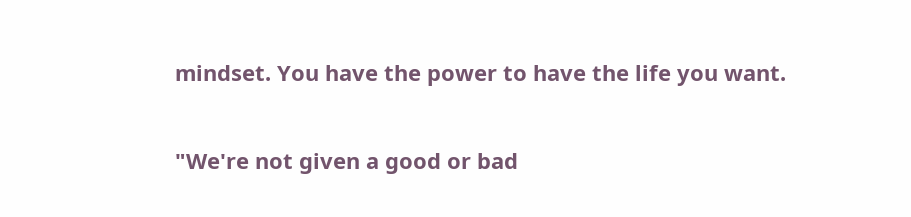mindset. You have the power to have the life you want.

"We're not given a good or bad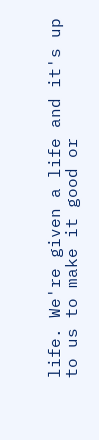life. We're given a life and it's up to us to make it good or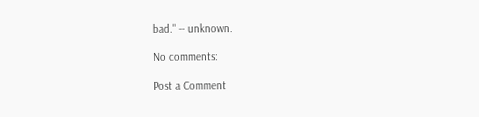bad." -- unknown.

No comments:

Post a Comment